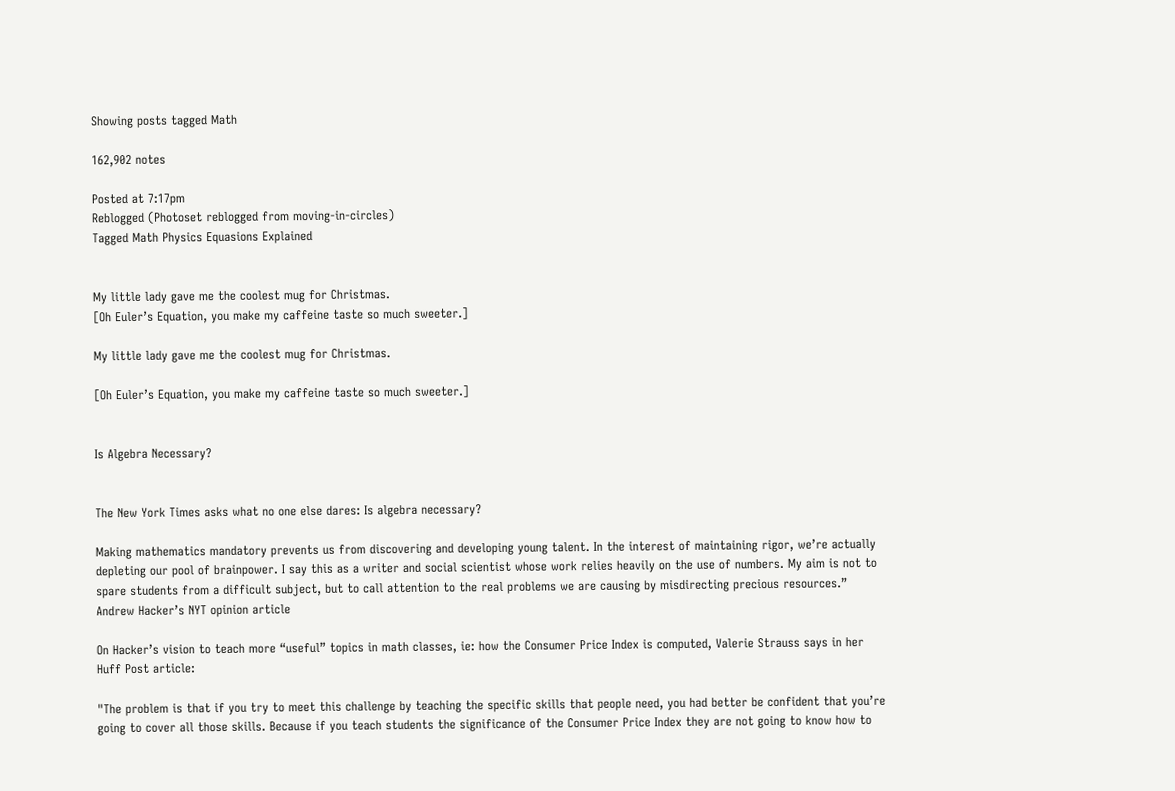Showing posts tagged Math

162,902 notes

Posted at 7:17pm
Reblogged (Photoset reblogged from moving-in-circles)
Tagged Math Physics Equasions Explained


My little lady gave me the coolest mug for Christmas.
[Oh Euler’s Equation, you make my caffeine taste so much sweeter.]

My little lady gave me the coolest mug for Christmas.

[Oh Euler’s Equation, you make my caffeine taste so much sweeter.]


Is Algebra Necessary?


The New York Times asks what no one else dares: Is algebra necessary?

Making mathematics mandatory prevents us from discovering and developing young talent. In the interest of maintaining rigor, we’re actually depleting our pool of brainpower. I say this as a writer and social scientist whose work relies heavily on the use of numbers. My aim is not to spare students from a difficult subject, but to call attention to the real problems we are causing by misdirecting precious resources.” Andrew Hacker’s NYT opinion article

On Hacker’s vision to teach more “useful” topics in math classes, ie: how the Consumer Price Index is computed, Valerie Strauss says in her Huff Post article:

"The problem is that if you try to meet this challenge by teaching the specific skills that people need, you had better be confident that you’re going to cover all those skills. Because if you teach students the significance of the Consumer Price Index they are not going to know how to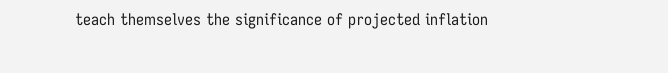teach themselves the significance of projected inflation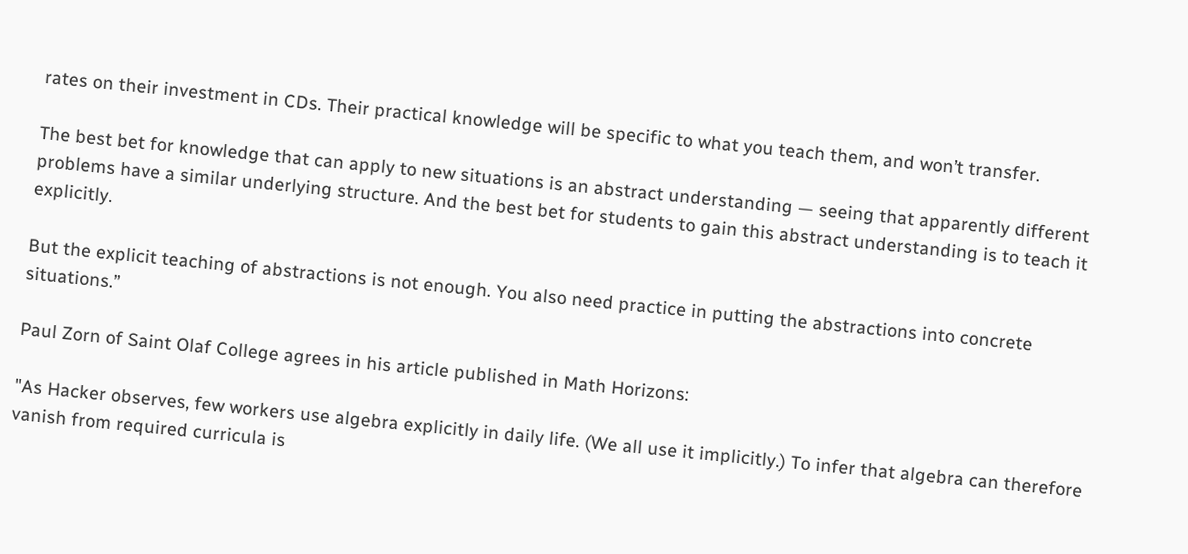rates on their investment in CDs. Their practical knowledge will be specific to what you teach them, and won’t transfer.

The best bet for knowledge that can apply to new situations is an abstract understanding — seeing that apparently different problems have a similar underlying structure. And the best bet for students to gain this abstract understanding is to teach it explicitly.

But the explicit teaching of abstractions is not enough. You also need practice in putting the abstractions into concrete situations.”

Paul Zorn of Saint Olaf College agrees in his article published in Math Horizons:

"As Hacker observes, few workers use algebra explicitly in daily life. (We all use it implicitly.) To infer that algebra can therefore vanish from required curricula is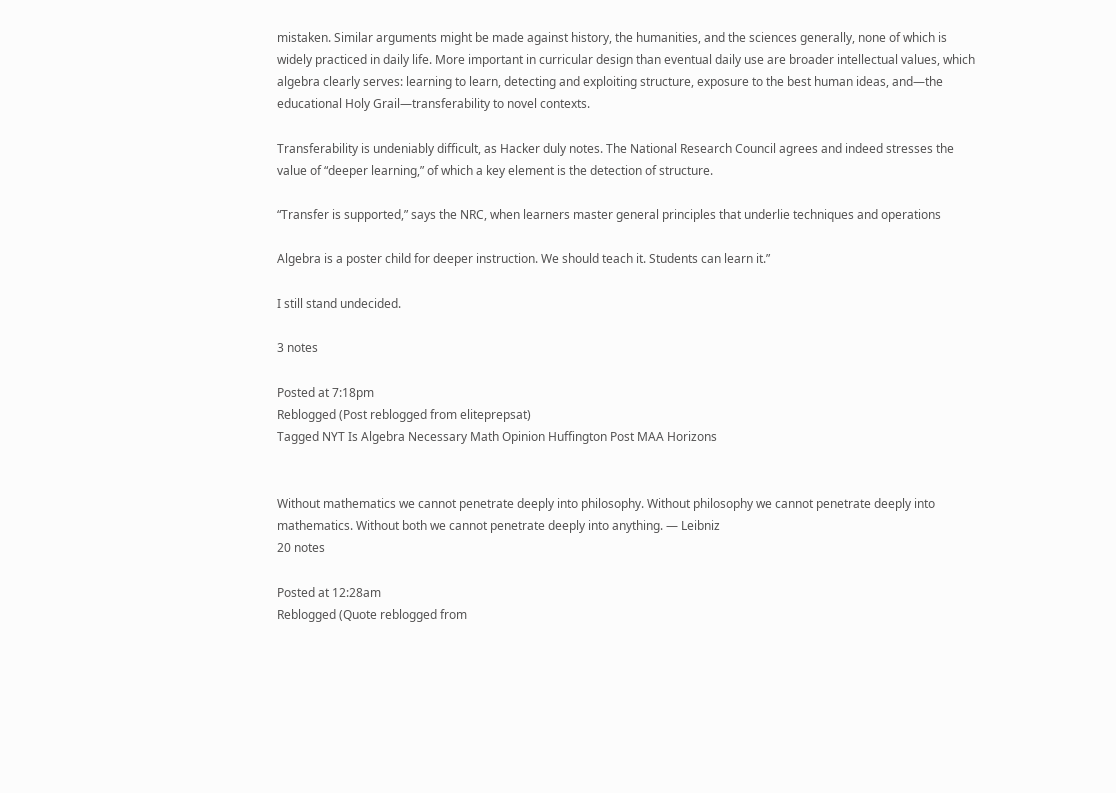mistaken. Similar arguments might be made against history, the humanities, and the sciences generally, none of which is widely practiced in daily life. More important in curricular design than eventual daily use are broader intellectual values, which algebra clearly serves: learning to learn, detecting and exploiting structure, exposure to the best human ideas, and—the educational Holy Grail—transferability to novel contexts.

Transferability is undeniably difficult, as Hacker duly notes. The National Research Council agrees and indeed stresses the value of “deeper learning,” of which a key element is the detection of structure.

“Transfer is supported,” says the NRC, when learners master general principles that underlie techniques and operations

Algebra is a poster child for deeper instruction. We should teach it. Students can learn it.”

I still stand undecided.

3 notes

Posted at 7:18pm
Reblogged (Post reblogged from eliteprepsat)
Tagged NYT Is Algebra Necessary Math Opinion Huffington Post MAA Horizons


Without mathematics we cannot penetrate deeply into philosophy. Without philosophy we cannot penetrate deeply into mathematics. Without both we cannot penetrate deeply into anything. — Leibniz
20 notes

Posted at 12:28am
Reblogged (Quote reblogged from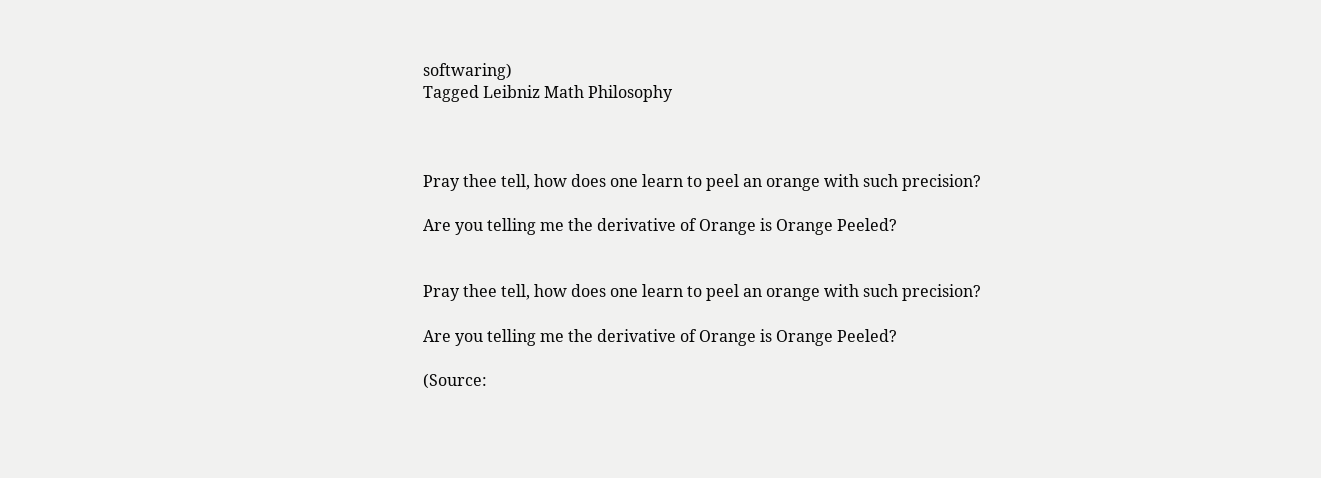softwaring)
Tagged Leibniz Math Philosophy



Pray thee tell, how does one learn to peel an orange with such precision?

Are you telling me the derivative of Orange is Orange Peeled?


Pray thee tell, how does one learn to peel an orange with such precision?

Are you telling me the derivative of Orange is Orange Peeled?

(Source: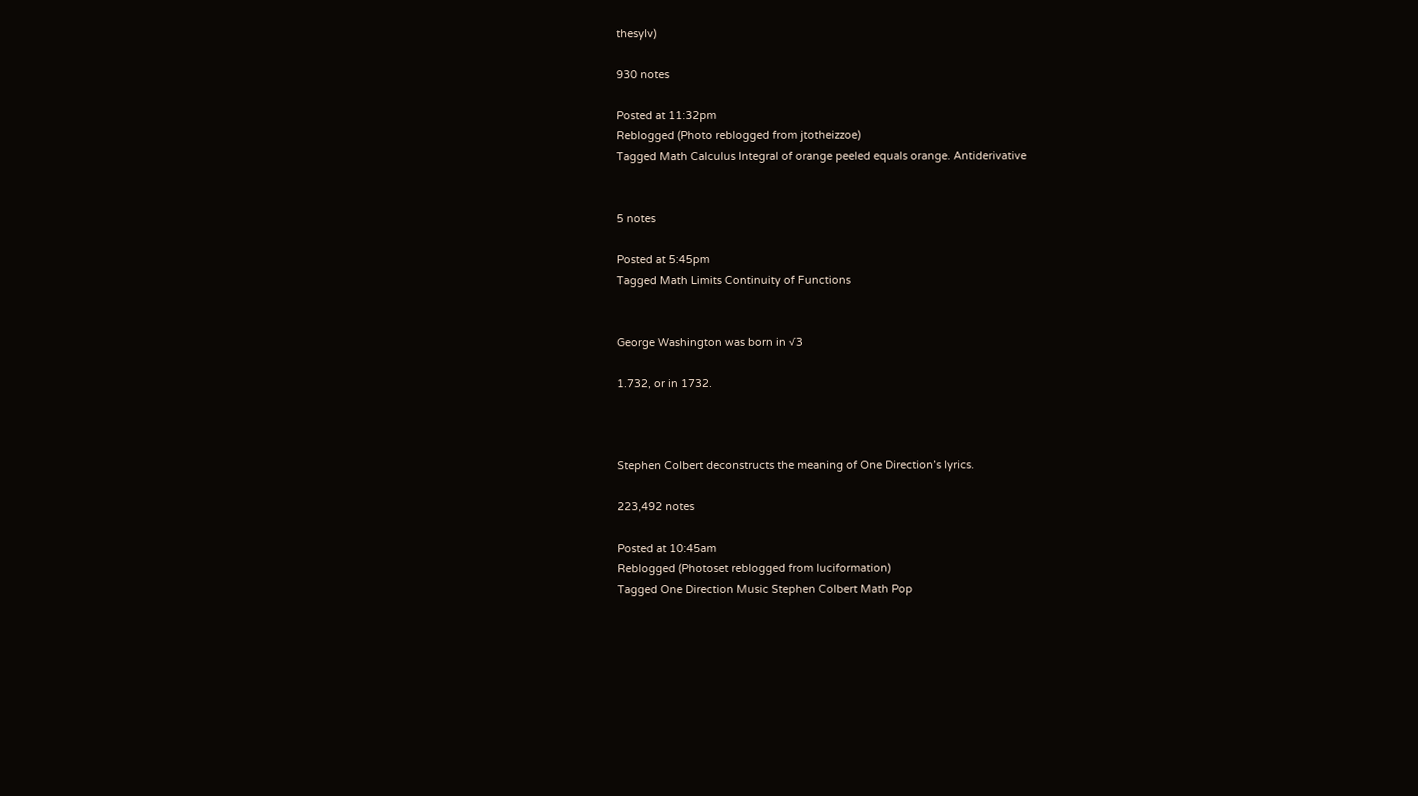thesylv)

930 notes

Posted at 11:32pm
Reblogged (Photo reblogged from jtotheizzoe)
Tagged Math Calculus Integral of orange peeled equals orange. Antiderivative


5 notes

Posted at 5:45pm
Tagged Math Limits Continuity of Functions


George Washington was born in √3

1.732, or in 1732.



Stephen Colbert deconstructs the meaning of One Direction’s lyrics.

223,492 notes

Posted at 10:45am
Reblogged (Photoset reblogged from luciformation)
Tagged One Direction Music Stephen Colbert Math Pop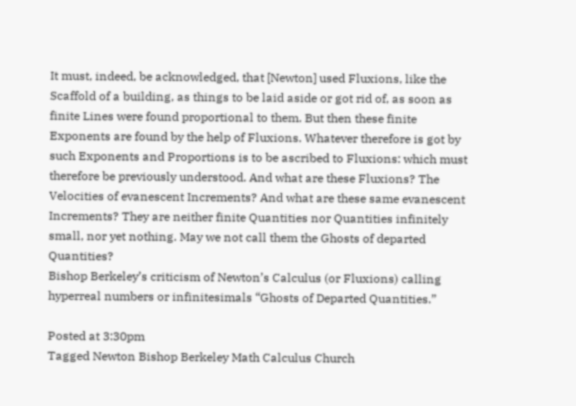It must, indeed, be acknowledged, that [Newton] used Fluxions, like the Scaffold of a building, as things to be laid aside or got rid of, as soon as finite Lines were found proportional to them. But then these finite Exponents are found by the help of Fluxions. Whatever therefore is got by such Exponents and Proportions is to be ascribed to Fluxions: which must therefore be previously understood. And what are these Fluxions? The Velocities of evanescent Increments? And what are these same evanescent Increments? They are neither finite Quantities nor Quantities infinitely small, nor yet nothing. May we not call them the Ghosts of departed Quantities?
Bishop Berkeley’s criticism of Newton’s Calculus (or Fluxions) calling hyperreal numbers or infinitesimals “Ghosts of Departed Quantities.”

Posted at 3:30pm
Tagged Newton Bishop Berkeley Math Calculus Church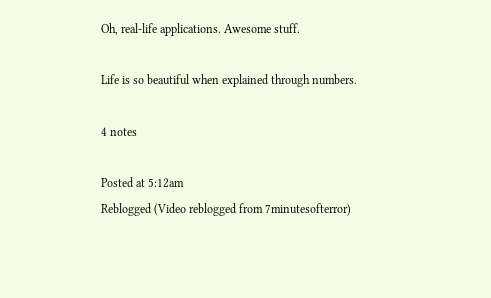Oh, real-life applications. Awesome stuff.

Life is so beautiful when explained through numbers.

4 notes

Posted at 5:12am
Reblogged (Video reblogged from 7minutesofterror)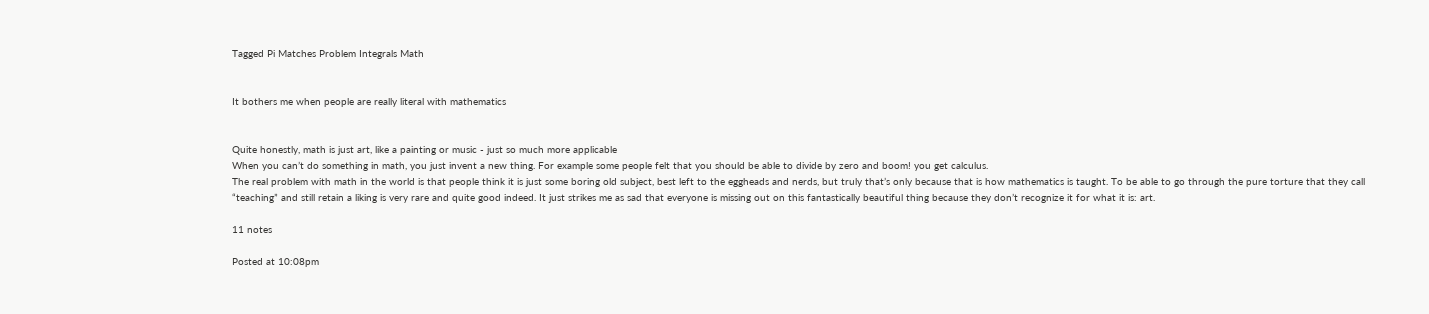Tagged Pi Matches Problem Integrals Math


It bothers me when people are really literal with mathematics


Quite honestly, math is just art, like a painting or music - just so much more applicable
When you can’t do something in math, you just invent a new thing. For example some people felt that you should be able to divide by zero and boom! you get calculus.
The real problem with math in the world is that people think it is just some boring old subject, best left to the eggheads and nerds, but truly that’s only because that is how mathematics is taught. To be able to go through the pure torture that they call “teaching” and still retain a liking is very rare and quite good indeed. It just strikes me as sad that everyone is missing out on this fantastically beautiful thing because they don’t recognize it for what it is: art.

11 notes

Posted at 10:08pm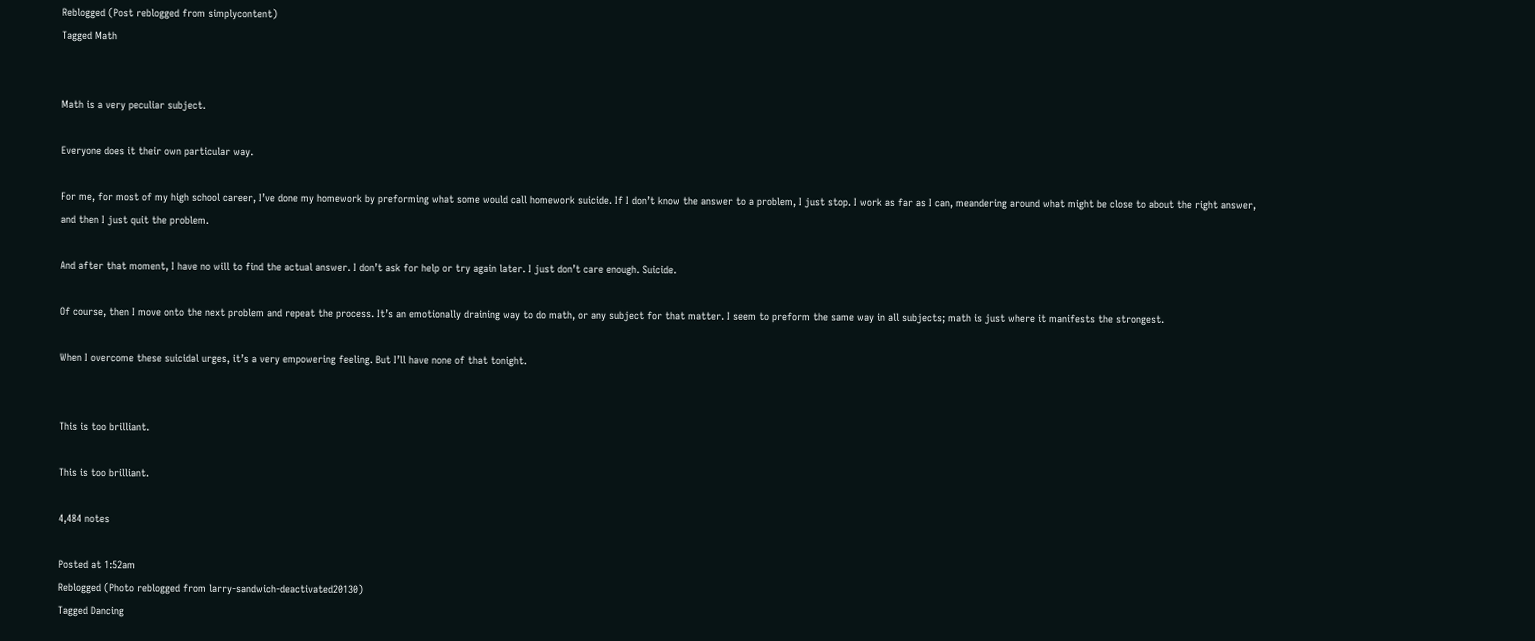Reblogged (Post reblogged from simplycontent)
Tagged Math


Math is a very peculiar subject.

Everyone does it their own particular way.

For me, for most of my high school career, I’ve done my homework by preforming what some would call homework suicide. If I don’t know the answer to a problem, I just stop. I work as far as I can, meandering around what might be close to about the right answer, and then I just quit the problem.

And after that moment, I have no will to find the actual answer. I don’t ask for help or try again later. I just don’t care enough. Suicide.

Of course, then I move onto the next problem and repeat the process. It’s an emotionally draining way to do math, or any subject for that matter. I seem to preform the same way in all subjects; math is just where it manifests the strongest.

When I overcome these suicidal urges, it’s a very empowering feeling. But I’ll have none of that tonight.


This is too brilliant.

This is too brilliant.

4,484 notes

Posted at 1:52am
Reblogged (Photo reblogged from larry-sandwich-deactivated20130)
Tagged Dancing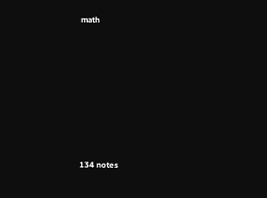math








134 notes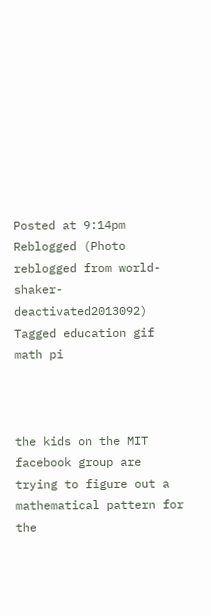Posted at 9:14pm
Reblogged (Photo reblogged from world-shaker-deactivated2013092)
Tagged education gif math pi



the kids on the MIT facebook group are trying to figure out a mathematical pattern for the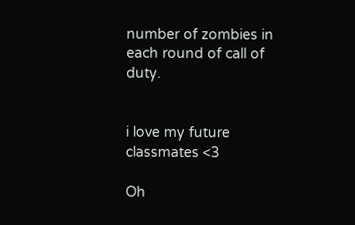number of zombies in each round of call of duty.


i love my future classmates <3

Oh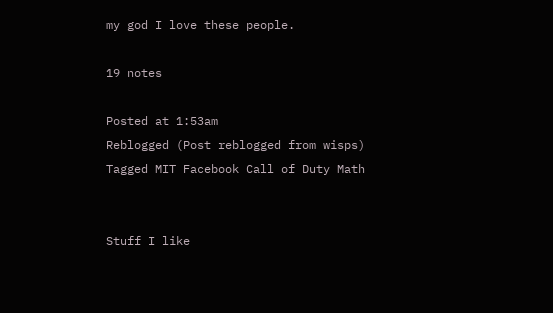my god I love these people.

19 notes

Posted at 1:53am
Reblogged (Post reblogged from wisps)
Tagged MIT Facebook Call of Duty Math


Stuff I like